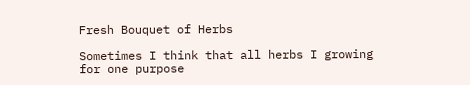Fresh Bouquet of Herbs

Sometimes I think that all herbs I growing for one purpose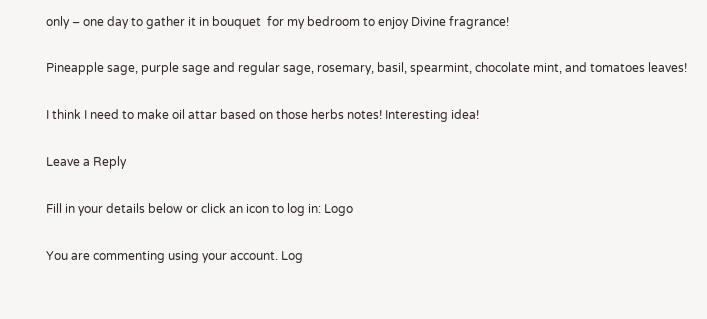only – one day to gather it in bouquet  for my bedroom to enjoy Divine fragrance!

Pineapple sage, purple sage and regular sage, rosemary, basil, spearmint, chocolate mint, and tomatoes leaves!

I think I need to make oil attar based on those herbs notes! Interesting idea!

Leave a Reply

Fill in your details below or click an icon to log in: Logo

You are commenting using your account. Log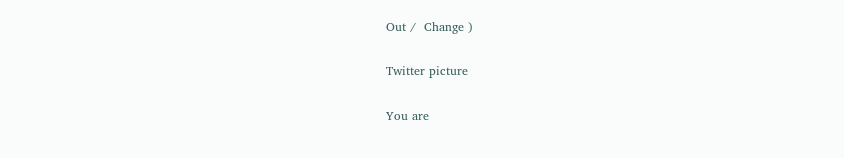Out /  Change )

Twitter picture

You are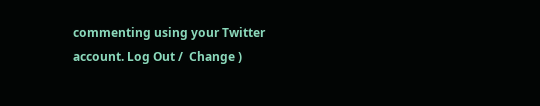commenting using your Twitter account. Log Out /  Change )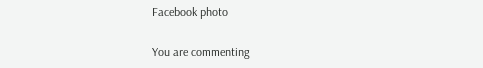Facebook photo

You are commenting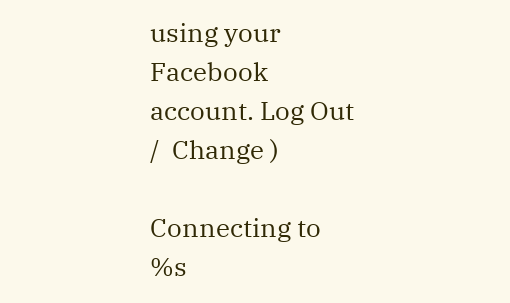using your Facebook account. Log Out /  Change )

Connecting to %s